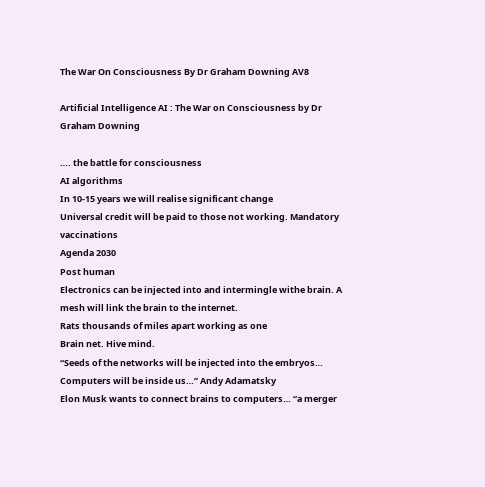The War On Consciousness By Dr Graham Downing AV8

Artificial Intelligence AI : The War on Consciousness by Dr Graham Downing

…. the battle for consciousness
AI algorithms
In 10-15 years we will realise significant change
Universal credit will be paid to those not working. Mandatory vaccinations
Agenda 2030
Post human
Electronics can be injected into and intermingle withe brain. A mesh will link the brain to the internet.
Rats thousands of miles apart working as one
Brain net. Hive mind.
“Seeds of the networks will be injected into the embryos… Computers will be inside us…” Andy Adamatsky
Elon Musk wants to connect brains to computers… “a merger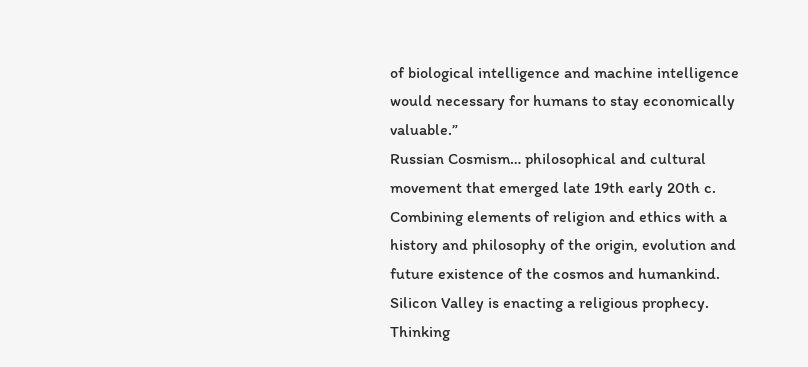of biological intelligence and machine intelligence would necessary for humans to stay economically valuable.”
Russian Cosmism… philosophical and cultural movement that emerged late 19th early 20th c. Combining elements of religion and ethics with a history and philosophy of the origin, evolution and future existence of the cosmos and humankind.
Silicon Valley is enacting a religious prophecy. Thinking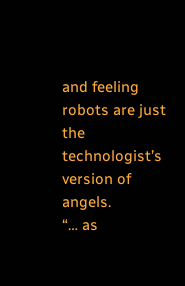and feeling robots are just the technologist’s version of angels.
“… as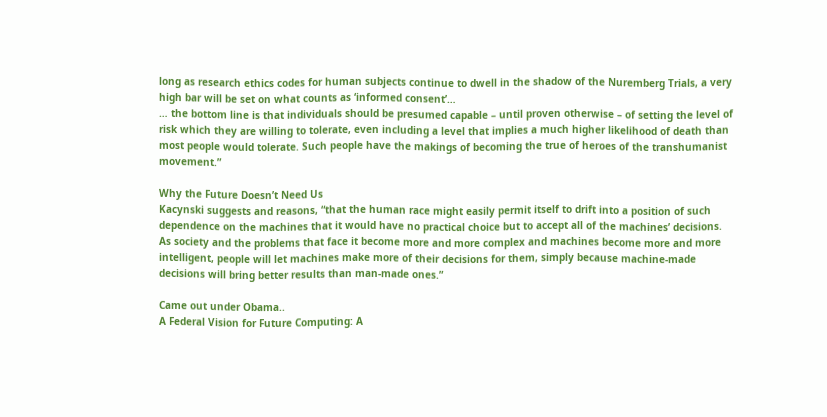long as research ethics codes for human subjects continue to dwell in the shadow of the Nuremberg Trials, a very high bar will be set on what counts as ‘informed consent’…
… the bottom line is that individuals should be presumed capable – until proven otherwise – of setting the level of risk which they are willing to tolerate, even including a level that implies a much higher likelihood of death than most people would tolerate. Such people have the makings of becoming the true of heroes of the transhumanist movement.”

Why the Future Doesn’t Need Us
Kacynski suggests and reasons, “that the human race might easily permit itself to drift into a position of such dependence on the machines that it would have no practical choice but to accept all of the machines’ decisions. As society and the problems that face it become more and more complex and machines become more and more intelligent, people will let machines make more of their decisions for them, simply because machine-made decisions will bring better results than man-made ones.”

Came out under Obama..
A Federal Vision for Future Computing: A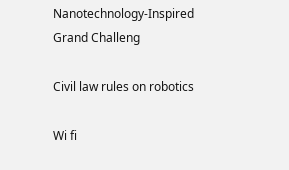Nanotechnology-Inspired Grand Challeng

Civil law rules on robotics

Wi fi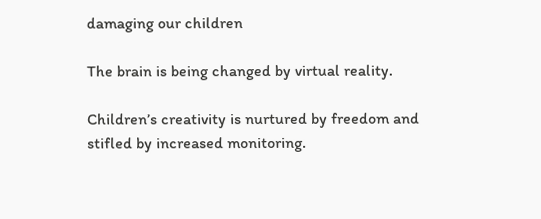damaging our children

The brain is being changed by virtual reality.

Children’s creativity is nurtured by freedom and stifled by increased monitoring.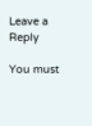Leave a Reply

You must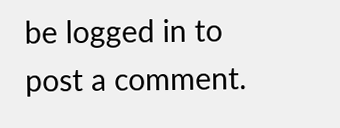be logged in to post a comment.